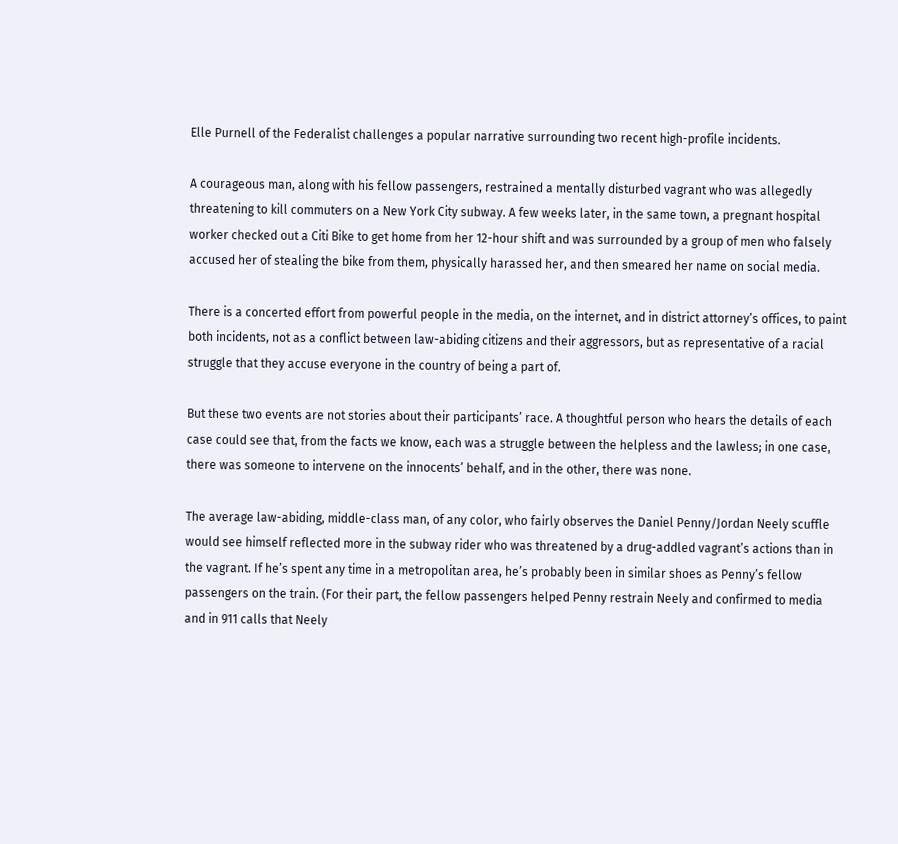Elle Purnell of the Federalist challenges a popular narrative surrounding two recent high-profile incidents.

A courageous man, along with his fellow passengers, restrained a mentally disturbed vagrant who was allegedly threatening to kill commuters on a New York City subway. A few weeks later, in the same town, a pregnant hospital worker checked out a Citi Bike to get home from her 12-hour shift and was surrounded by a group of men who falsely accused her of stealing the bike from them, physically harassed her, and then smeared her name on social media.

There is a concerted effort from powerful people in the media, on the internet, and in district attorney’s offices, to paint both incidents, not as a conflict between law-abiding citizens and their aggressors, but as representative of a racial struggle that they accuse everyone in the country of being a part of.

But these two events are not stories about their participants’ race. A thoughtful person who hears the details of each case could see that, from the facts we know, each was a struggle between the helpless and the lawless; in one case, there was someone to intervene on the innocents’ behalf, and in the other, there was none.

The average law-abiding, middle-class man, of any color, who fairly observes the Daniel Penny/Jordan Neely scuffle would see himself reflected more in the subway rider who was threatened by a drug-addled vagrant’s actions than in the vagrant. If he’s spent any time in a metropolitan area, he’s probably been in similar shoes as Penny’s fellow passengers on the train. (For their part, the fellow passengers helped Penny restrain Neely and confirmed to media and in 911 calls that Neely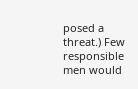posed a threat.) Few responsible men would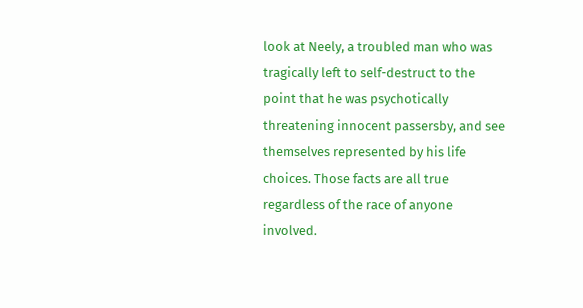look at Neely, a troubled man who was tragically left to self-destruct to the point that he was psychotically threatening innocent passersby, and see themselves represented by his life choices. Those facts are all true regardless of the race of anyone involved.